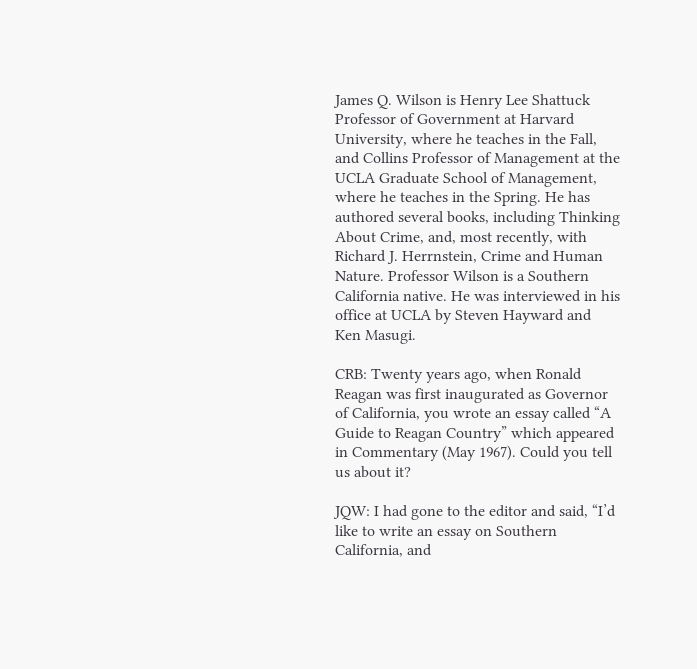James Q. Wilson is Henry Lee Shattuck Professor of Government at Harvard University, where he teaches in the Fall, and Collins Professor of Management at the UCLA Graduate School of Management, where he teaches in the Spring. He has authored several books, including Thinking About Crime, and, most recently, with Richard J. Herrnstein, Crime and Human Nature. Professor Wilson is a Southern California native. He was interviewed in his office at UCLA by Steven Hayward and Ken Masugi.

CRB: Twenty years ago, when Ronald Reagan was first inaugurated as Governor of California, you wrote an essay called “A Guide to Reagan Country” which appeared in Commentary (May 1967). Could you tell us about it?

JQW: I had gone to the editor and said, “I’d like to write an essay on Southern California, and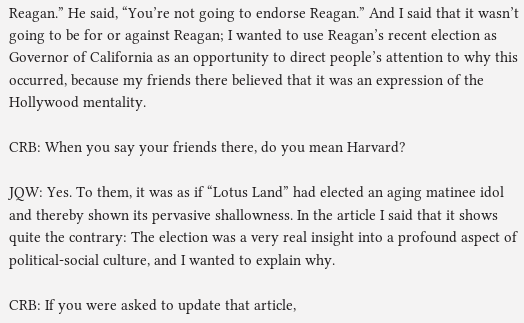Reagan.” He said, “You’re not going to endorse Reagan.” And I said that it wasn’t going to be for or against Reagan; I wanted to use Reagan’s recent election as Governor of California as an opportunity to direct people’s attention to why this occurred, because my friends there believed that it was an expression of the Hollywood mentality.

CRB: When you say your friends there, do you mean Harvard?

JQW: Yes. To them, it was as if “Lotus Land” had elected an aging matinee idol and thereby shown its pervasive shallowness. In the article I said that it shows quite the contrary: The election was a very real insight into a profound aspect of political-social culture, and I wanted to explain why.

CRB: If you were asked to update that article,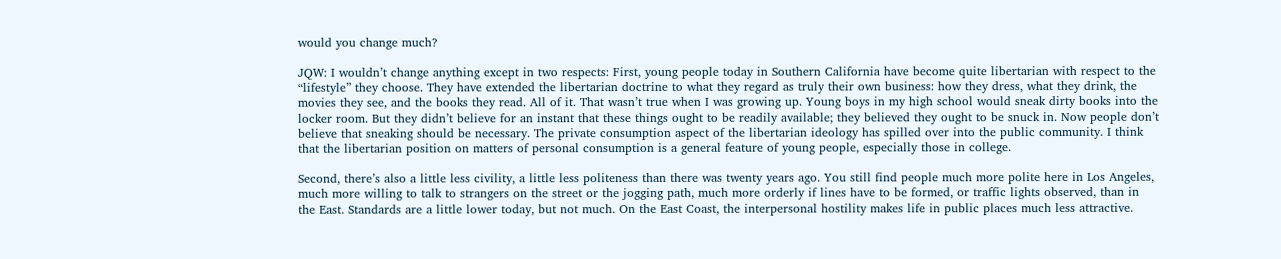would you change much?

JQW: I wouldn’t change anything except in two respects: First, young people today in Southern California have become quite libertarian with respect to the “lifestyle” they choose. They have extended the libertarian doctrine to what they regard as truly their own business: how they dress, what they drink, the movies they see, and the books they read. All of it. That wasn’t true when I was growing up. Young boys in my high school would sneak dirty books into the locker room. But they didn’t believe for an instant that these things ought to be readily available; they believed they ought to be snuck in. Now people don’t believe that sneaking should be necessary. The private consumption aspect of the libertarian ideology has spilled over into the public community. I think that the libertarian position on matters of personal consumption is a general feature of young people, especially those in college.

Second, there’s also a little less civility, a little less politeness than there was twenty years ago. You still find people much more polite here in Los Angeles, much more willing to talk to strangers on the street or the jogging path, much more orderly if lines have to be formed, or traffic lights observed, than in the East. Standards are a little lower today, but not much. On the East Coast, the interpersonal hostility makes life in public places much less attractive.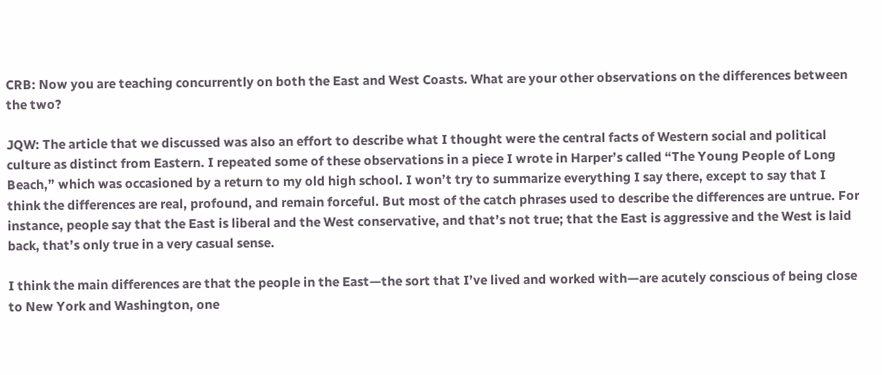CRB: Now you are teaching concurrently on both the East and West Coasts. What are your other observations on the differences between the two?

JQW: The article that we discussed was also an effort to describe what I thought were the central facts of Western social and political culture as distinct from Eastern. I repeated some of these observations in a piece I wrote in Harper’s called “The Young People of Long Beach,” which was occasioned by a return to my old high school. I won’t try to summarize everything I say there, except to say that I think the differences are real, profound, and remain forceful. But most of the catch phrases used to describe the differences are untrue. For instance, people say that the East is liberal and the West conservative, and that’s not true; that the East is aggressive and the West is laid back, that’s only true in a very casual sense.

I think the main differences are that the people in the East—the sort that I’ve lived and worked with—are acutely conscious of being close to New York and Washington, one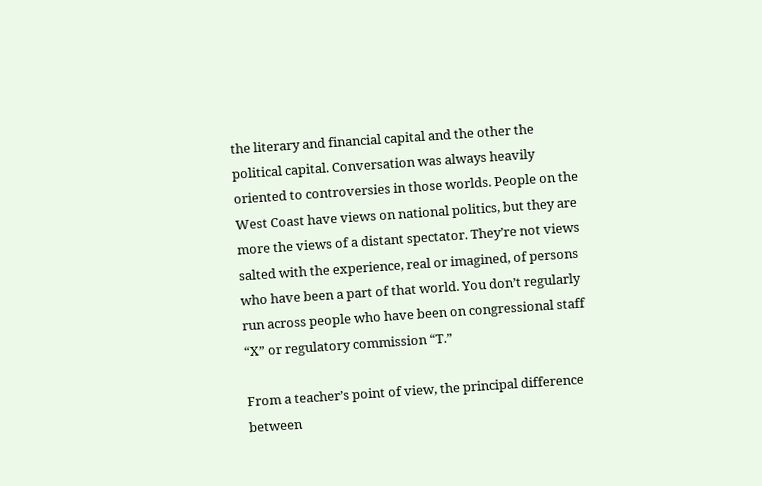the literary and financial capital and the other the political capital. Conversation was always heavily oriented to controversies in those worlds. People on the West Coast have views on national politics, but they are more the views of a distant spectator. They’re not views salted with the experience, real or imagined, of persons who have been a part of that world. You don’t regularly run across people who have been on congressional staff “X” or regulatory commission “T.”

From a teacher’s point of view, the principal difference between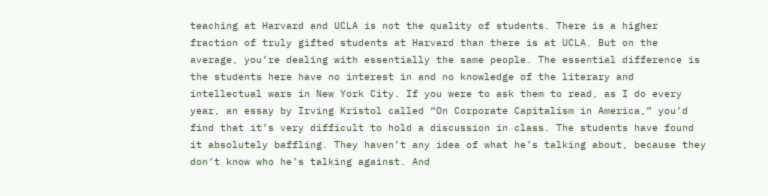teaching at Harvard and UCLA is not the quality of students. There is a higher fraction of truly gifted students at Harvard than there is at UCLA. But on the average, you’re dealing with essentially the same people. The essential difference is the students here have no interest in and no knowledge of the literary and intellectual wars in New York City. If you were to ask them to read, as I do every year, an essay by Irving Kristol called “On Corporate Capitalism in America,” you’d find that it’s very difficult to hold a discussion in class. The students have found it absolutely baffling. They haven’t any idea of what he’s talking about, because they don’t know who he’s talking against. And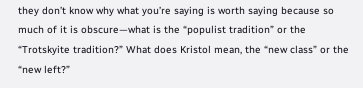they don’t know why what you’re saying is worth saying because so much of it is obscure—what is the “populist tradition” or the “Trotskyite tradition?” What does Kristol mean, the “new class” or the “new left?”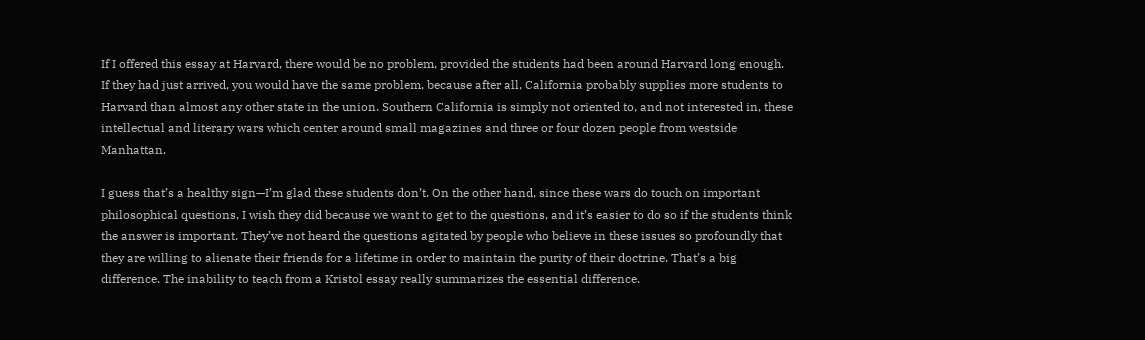If I offered this essay at Harvard, there would be no problem, provided the students had been around Harvard long enough. If they had just arrived, you would have the same problem, because after all, California probably supplies more students to Harvard than almost any other state in the union. Southern California is simply not oriented to, and not interested in, these intellectual and literary wars which center around small magazines and three or four dozen people from westside Manhattan.

I guess that’s a healthy sign—I’m glad these students don’t. On the other hand, since these wars do touch on important philosophical questions, I wish they did because we want to get to the questions, and it’s easier to do so if the students think the answer is important. They’ve not heard the questions agitated by people who believe in these issues so profoundly that they are willing to alienate their friends for a lifetime in order to maintain the purity of their doctrine. That’s a big difference. The inability to teach from a Kristol essay really summarizes the essential difference.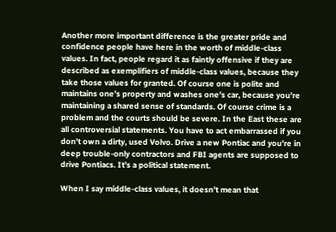Another more important difference is the greater pride and confidence people have here in the worth of middle-class values. In fact, people regard it as faintly offensive if they are described as exemplifiers of middle-class values, because they take those values for granted. Of course one is polite and maintains one’s property and washes one’s car, because you’re maintaining a shared sense of standards. Of course crime is a problem and the courts should be severe. In the East these are all controversial statements. You have to act embarrassed if you don’t own a dirty, used Volvo. Drive a new Pontiac and you’re in deep trouble-only contractors and FBI agents are supposed to drive Pontiacs. It’s a political statement.

When I say middle-class values, it doesn’t mean that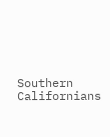Southern Californians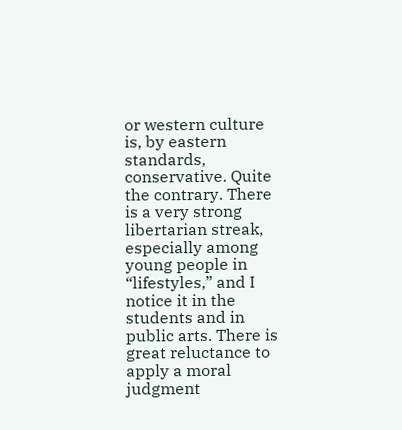or western culture is, by eastern standards, conservative. Quite the contrary. There is a very strong libertarian streak, especially among young people in “lifestyles,” and I notice it in the students and in public arts. There is great reluctance to apply a moral judgment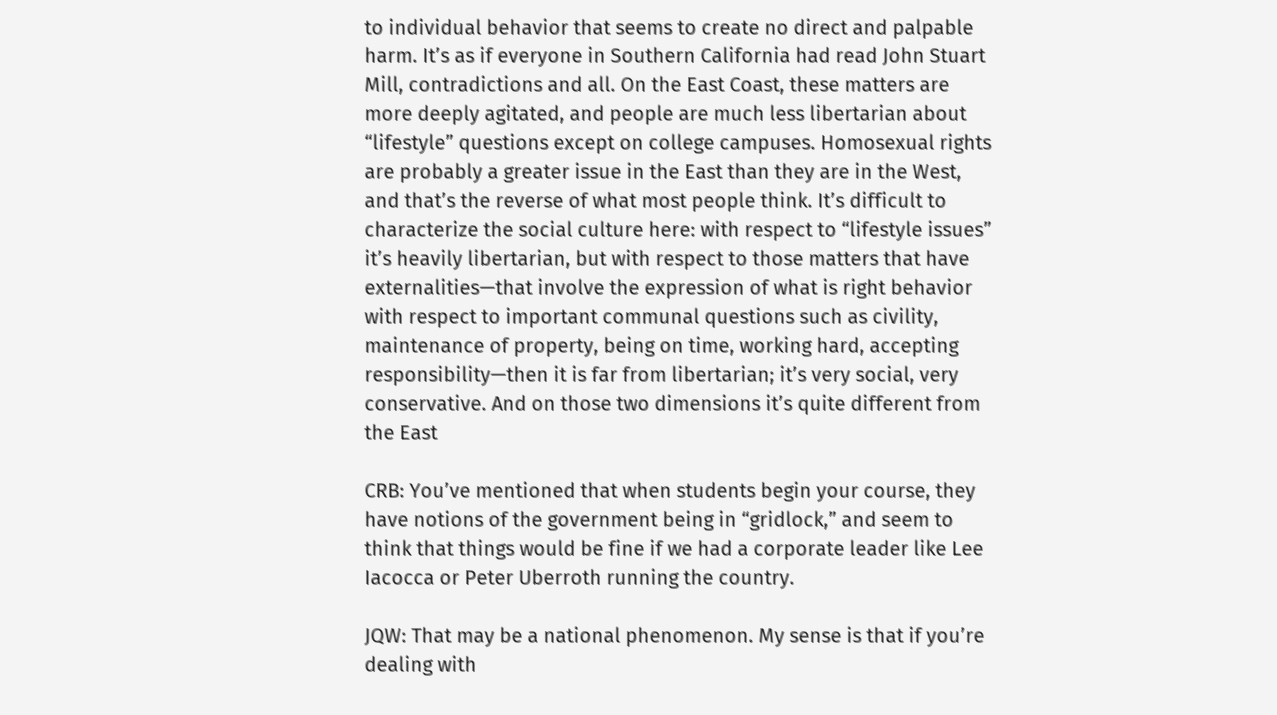to individual behavior that seems to create no direct and palpable harm. It’s as if everyone in Southern California had read John Stuart Mill, contradictions and all. On the East Coast, these matters are more deeply agitated, and people are much less libertarian about “lifestyle” questions except on college campuses. Homosexual rights are probably a greater issue in the East than they are in the West, and that’s the reverse of what most people think. It’s difficult to characterize the social culture here: with respect to “lifestyle issues” it’s heavily libertarian, but with respect to those matters that have externalities—that involve the expression of what is right behavior with respect to important communal questions such as civility, maintenance of property, being on time, working hard, accepting responsibility—then it is far from libertarian; it’s very social, very conservative. And on those two dimensions it’s quite different from the East

CRB: You’ve mentioned that when students begin your course, they have notions of the government being in “gridlock,” and seem to think that things would be fine if we had a corporate leader like Lee Iacocca or Peter Uberroth running the country.

JQW: That may be a national phenomenon. My sense is that if you’re dealing with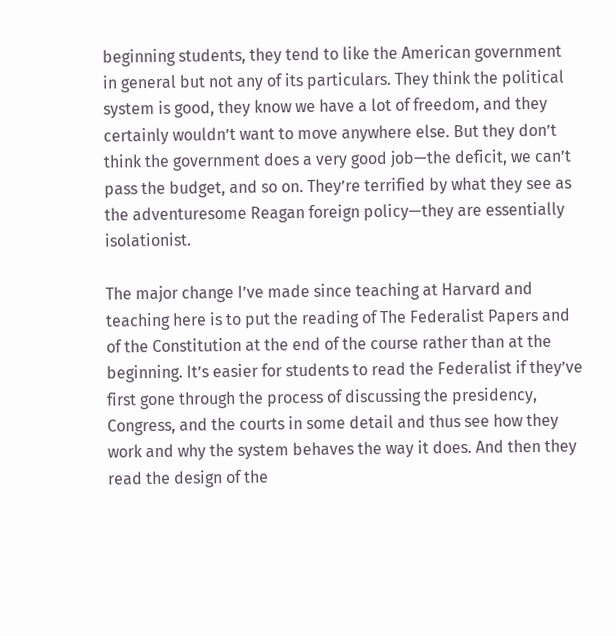beginning students, they tend to like the American government in general but not any of its particulars. They think the political system is good, they know we have a lot of freedom, and they certainly wouldn’t want to move anywhere else. But they don’t think the government does a very good job—the deficit, we can’t pass the budget, and so on. They’re terrified by what they see as the adventuresome Reagan foreign policy—they are essentially isolationist.

The major change I’ve made since teaching at Harvard and teaching here is to put the reading of The Federalist Papers and of the Constitution at the end of the course rather than at the beginning. It’s easier for students to read the Federalist if they’ve first gone through the process of discussing the presidency, Congress, and the courts in some detail and thus see how they work and why the system behaves the way it does. And then they read the design of the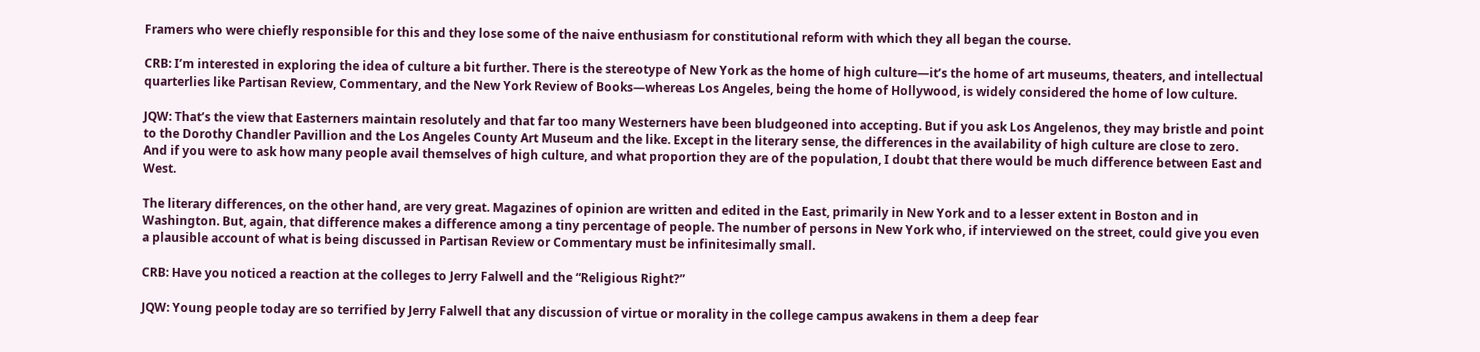Framers who were chiefly responsible for this and they lose some of the naive enthusiasm for constitutional reform with which they all began the course.

CRB: I’m interested in exploring the idea of culture a bit further. There is the stereotype of New York as the home of high culture—it’s the home of art museums, theaters, and intellectual quarterlies like Partisan Review, Commentary, and the New York Review of Books—whereas Los Angeles, being the home of Hollywood, is widely considered the home of low culture.

JQW: That’s the view that Easterners maintain resolutely and that far too many Westerners have been bludgeoned into accepting. But if you ask Los Angelenos, they may bristle and point to the Dorothy Chandler Pavillion and the Los Angeles County Art Museum and the like. Except in the literary sense, the differences in the availability of high culture are close to zero. And if you were to ask how many people avail themselves of high culture, and what proportion they are of the population, I doubt that there would be much difference between East and West.

The literary differences, on the other hand, are very great. Magazines of opinion are written and edited in the East, primarily in New York and to a lesser extent in Boston and in Washington. But, again, that difference makes a difference among a tiny percentage of people. The number of persons in New York who, if interviewed on the street, could give you even a plausible account of what is being discussed in Partisan Review or Commentary must be infinitesimally small.

CRB: Have you noticed a reaction at the colleges to Jerry Falwell and the “Religious Right?”

JQW: Young people today are so terrified by Jerry Falwell that any discussion of virtue or morality in the college campus awakens in them a deep fear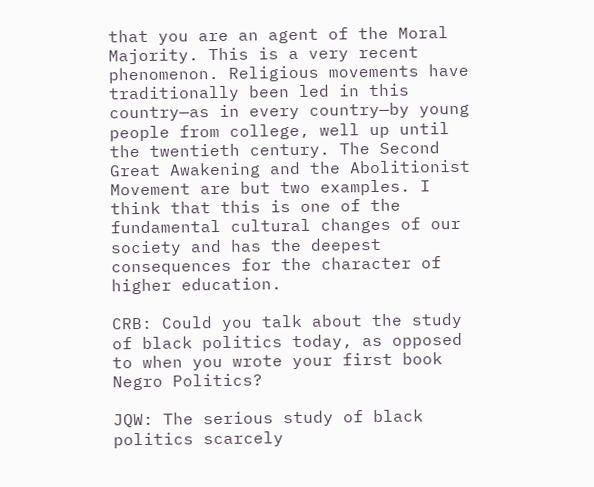that you are an agent of the Moral Majority. This is a very recent phenomenon. Religious movements have traditionally been led in this country—as in every country—by young people from college, well up until the twentieth century. The Second Great Awakening and the Abolitionist Movement are but two examples. I think that this is one of the fundamental cultural changes of our society and has the deepest consequences for the character of higher education.

CRB: Could you talk about the study of black politics today, as opposed to when you wrote your first book Negro Politics?

JQW: The serious study of black politics scarcely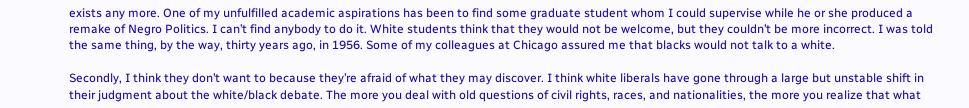exists any more. One of my unfulfilled academic aspirations has been to find some graduate student whom I could supervise while he or she produced a remake of Negro Politics. I can’t find anybody to do it. White students think that they would not be welcome, but they couldn’t be more incorrect. I was told the same thing, by the way, thirty years ago, in 1956. Some of my colleagues at Chicago assured me that blacks would not talk to a white.

Secondly, I think they don’t want to because they’re afraid of what they may discover. I think white liberals have gone through a large but unstable shift in their judgment about the white/black debate. The more you deal with old questions of civil rights, races, and nationalities, the more you realize that what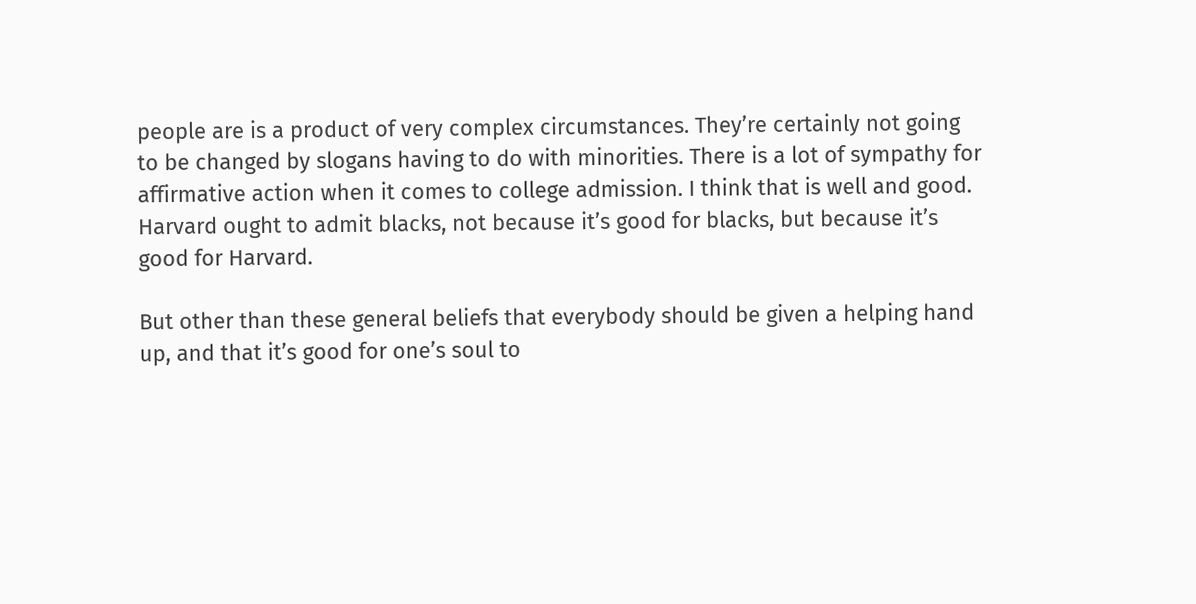people are is a product of very complex circumstances. They’re certainly not going to be changed by slogans having to do with minorities. There is a lot of sympathy for affirmative action when it comes to college admission. I think that is well and good. Harvard ought to admit blacks, not because it’s good for blacks, but because it’s good for Harvard.

But other than these general beliefs that everybody should be given a helping hand up, and that it’s good for one’s soul to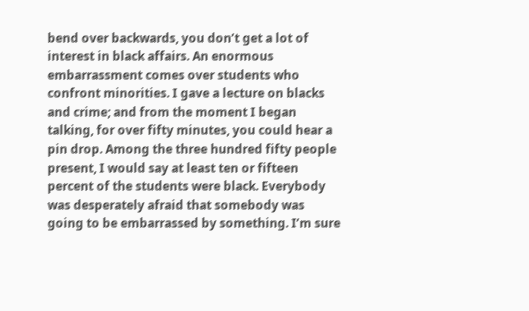bend over backwards, you don’t get a lot of interest in black affairs. An enormous embarrassment comes over students who confront minorities. I gave a lecture on blacks and crime; and from the moment I began talking, for over fifty minutes, you could hear a pin drop. Among the three hundred fifty people present, I would say at least ten or fifteen percent of the students were black. Everybody was desperately afraid that somebody was going to be embarrassed by something. I’m sure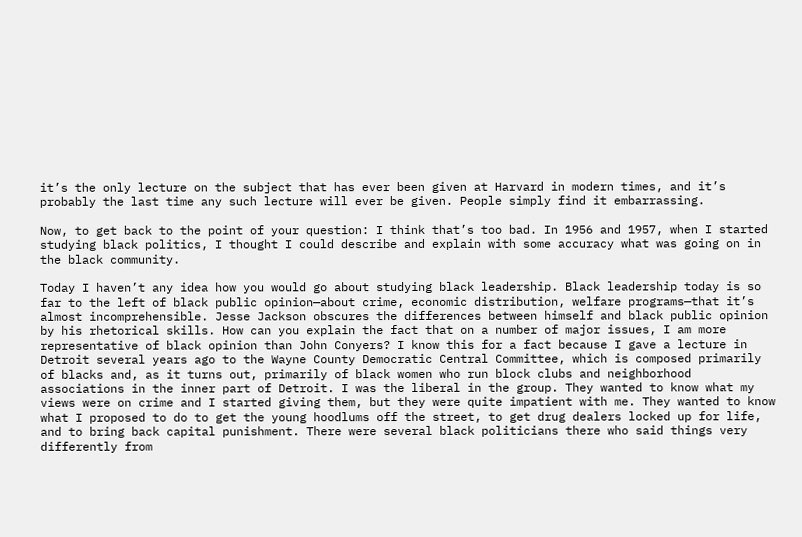it’s the only lecture on the subject that has ever been given at Harvard in modern times, and it’s probably the last time any such lecture will ever be given. People simply find it embarrassing.

Now, to get back to the point of your question: I think that’s too bad. In 1956 and 1957, when I started studying black politics, I thought I could describe and explain with some accuracy what was going on in the black community.

Today I haven’t any idea how you would go about studying black leadership. Black leadership today is so far to the left of black public opinion—about crime, economic distribution, welfare programs—that it’s almost incomprehensible. Jesse Jackson obscures the differences between himself and black public opinion by his rhetorical skills. How can you explain the fact that on a number of major issues, I am more representative of black opinion than John Conyers? I know this for a fact because I gave a lecture in Detroit several years ago to the Wayne County Democratic Central Committee, which is composed primarily of blacks and, as it turns out, primarily of black women who run block clubs and neighborhood associations in the inner part of Detroit. I was the liberal in the group. They wanted to know what my views were on crime and I started giving them, but they were quite impatient with me. They wanted to know what I proposed to do to get the young hoodlums off the street, to get drug dealers locked up for life, and to bring back capital punishment. There were several black politicians there who said things very differently from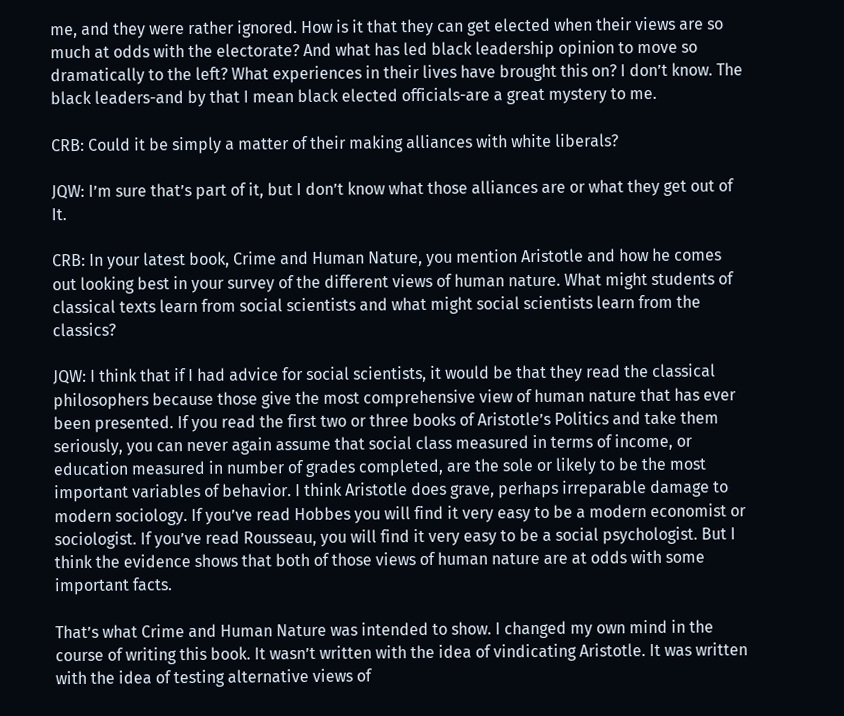me, and they were rather ignored. How is it that they can get elected when their views are so much at odds with the electorate? And what has led black leadership opinion to move so dramatically to the left? What experiences in their lives have brought this on? I don’t know. The black leaders-and by that I mean black elected officials-are a great mystery to me.

CRB: Could it be simply a matter of their making alliances with white liberals?

JQW: I’m sure that’s part of it, but I don’t know what those alliances are or what they get out of It.

CRB: In your latest book, Crime and Human Nature, you mention Aristotle and how he comes out looking best in your survey of the different views of human nature. What might students of classical texts learn from social scientists and what might social scientists learn from the classics?

JQW: I think that if I had advice for social scientists, it would be that they read the classical philosophers because those give the most comprehensive view of human nature that has ever been presented. If you read the first two or three books of Aristotle’s Politics and take them seriously, you can never again assume that social class measured in terms of income, or education measured in number of grades completed, are the sole or likely to be the most important variables of behavior. I think Aristotle does grave, perhaps irreparable damage to modern sociology. If you’ve read Hobbes you will find it very easy to be a modern economist or sociologist. If you’ve read Rousseau, you will find it very easy to be a social psychologist. But I think the evidence shows that both of those views of human nature are at odds with some important facts.

That’s what Crime and Human Nature was intended to show. I changed my own mind in the course of writing this book. It wasn’t written with the idea of vindicating Aristotle. It was written with the idea of testing alternative views of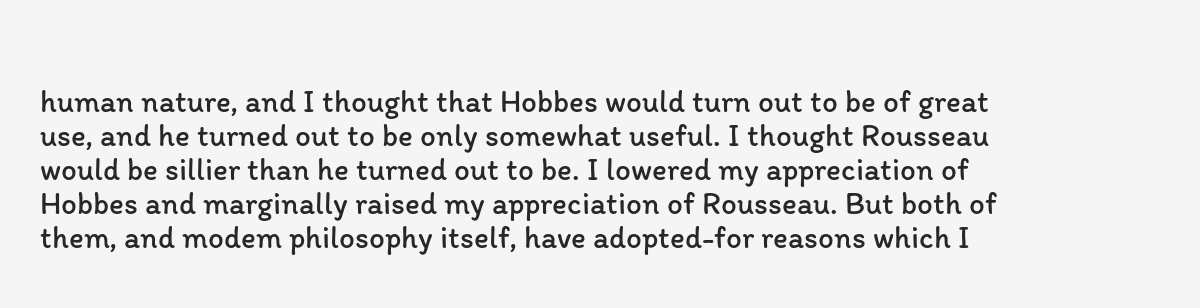human nature, and I thought that Hobbes would turn out to be of great use, and he turned out to be only somewhat useful. I thought Rousseau would be sillier than he turned out to be. I lowered my appreciation of Hobbes and marginally raised my appreciation of Rousseau. But both of them, and modem philosophy itself, have adopted-for reasons which I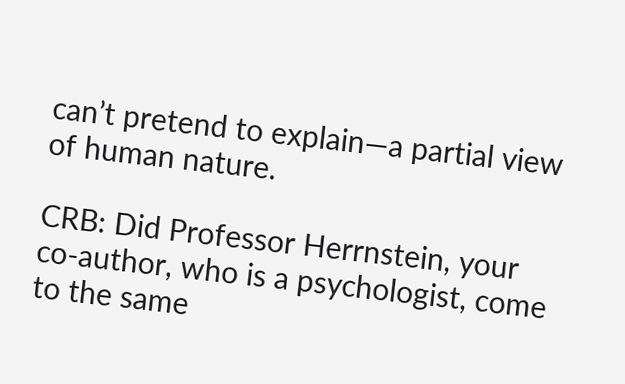can’t pretend to explain—a partial view of human nature.

CRB: Did Professor Herrnstein, your co-author, who is a psychologist, come to the same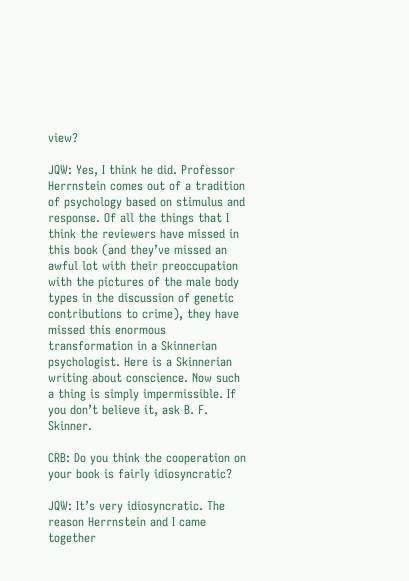view?

JQW: Yes, I think he did. Professor Herrnstein comes out of a tradition of psychology based on stimulus and response. Of all the things that I think the reviewers have missed in this book (and they’ve missed an awful lot with their preoccupation with the pictures of the male body types in the discussion of genetic contributions to crime), they have missed this enormous transformation in a Skinnerian psychologist. Here is a Skinnerian writing about conscience. Now such a thing is simply impermissible. If you don’t believe it, ask B. F. Skinner.

CRB: Do you think the cooperation on your book is fairly idiosyncratic?

JQW: It’s very idiosyncratic. The reason Herrnstein and I came together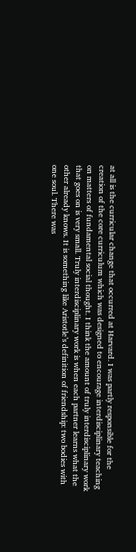at all is the curricular change that occurred at Harvard. I was partly responsible for the creation of the core curriculum which was designed to encourage interdisciplinary teaching on matters of fundamental social thought. I think the amount of truly interdisciplinary work that goes on is very small. Truly interdisciplinary work is when each partner learns what the other already knows. It is something like Aristotle’s definition of friendship: two bodies with one soul. There was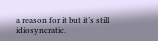a reason for it but it’s still idiosyncratic.